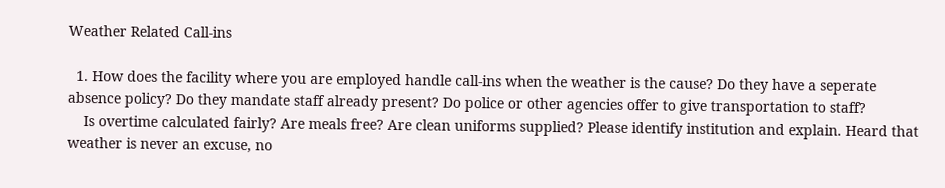Weather Related Call-ins

  1. How does the facility where you are employed handle call-ins when the weather is the cause? Do they have a seperate absence policy? Do they mandate staff already present? Do police or other agencies offer to give transportation to staff?
    Is overtime calculated fairly? Are meals free? Are clean uniforms supplied? Please identify institution and explain. Heard that weather is never an excuse, no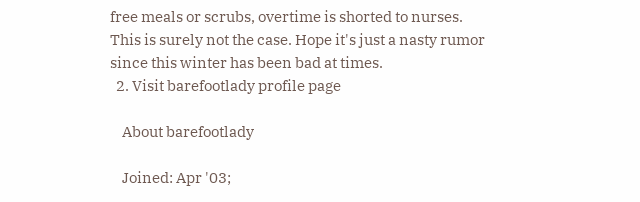free meals or scrubs, overtime is shorted to nurses. This is surely not the case. Hope it's just a nasty rumor since this winter has been bad at times.
  2. Visit barefootlady profile page

    About barefootlady

    Joined: Apr '03;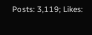Posts: 3,119; Likes: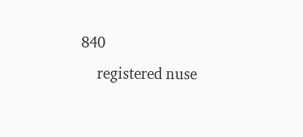840
    registered nuse